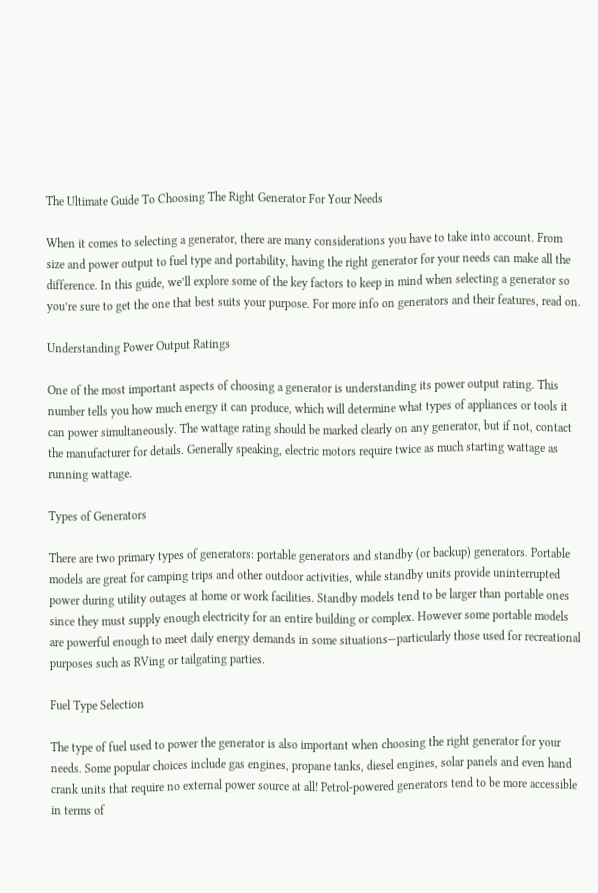The Ultimate Guide To Choosing The Right Generator For Your Needs

When it comes to selecting a generator, there are many considerations you have to take into account. From size and power output to fuel type and portability, having the right generator for your needs can make all the difference. In this guide, we’ll explore some of the key factors to keep in mind when selecting a generator so you’re sure to get the one that best suits your purpose. For more info on generators and their features, read on.

Understanding Power Output Ratings

One of the most important aspects of choosing a generator is understanding its power output rating. This number tells you how much energy it can produce, which will determine what types of appliances or tools it can power simultaneously. The wattage rating should be marked clearly on any generator, but if not, contact the manufacturer for details. Generally speaking, electric motors require twice as much starting wattage as running wattage.

Types of Generators

There are two primary types of generators: portable generators and standby (or backup) generators. Portable models are great for camping trips and other outdoor activities, while standby units provide uninterrupted power during utility outages at home or work facilities. Standby models tend to be larger than portable ones since they must supply enough electricity for an entire building or complex. However some portable models are powerful enough to meet daily energy demands in some situations—particularly those used for recreational purposes such as RVing or tailgating parties.

Fuel Type Selection

The type of fuel used to power the generator is also important when choosing the right generator for your needs. Some popular choices include gas engines, propane tanks, diesel engines, solar panels and even hand crank units that require no external power source at all! Petrol-powered generators tend to be more accessible in terms of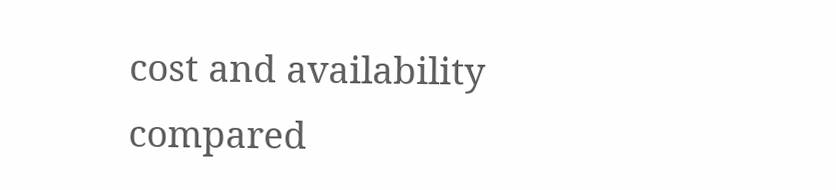cost and availability compared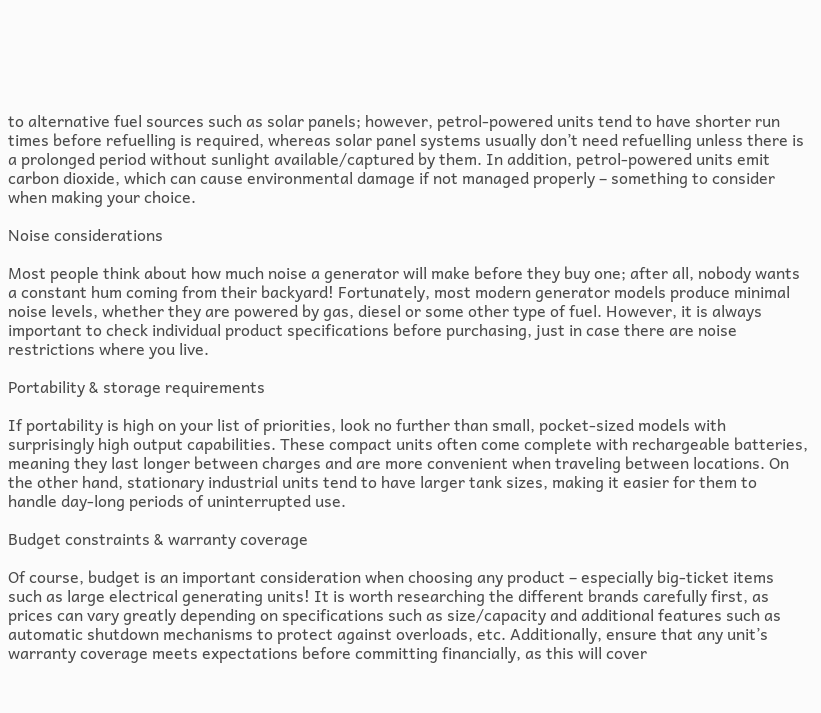to alternative fuel sources such as solar panels; however, petrol-powered units tend to have shorter run times before refuelling is required, whereas solar panel systems usually don’t need refuelling unless there is a prolonged period without sunlight available/captured by them. In addition, petrol-powered units emit carbon dioxide, which can cause environmental damage if not managed properly – something to consider when making your choice.

Noise considerations

Most people think about how much noise a generator will make before they buy one; after all, nobody wants a constant hum coming from their backyard! Fortunately, most modern generator models produce minimal noise levels, whether they are powered by gas, diesel or some other type of fuel. However, it is always important to check individual product specifications before purchasing, just in case there are noise restrictions where you live.

Portability & storage requirements

If portability is high on your list of priorities, look no further than small, pocket-sized models with surprisingly high output capabilities. These compact units often come complete with rechargeable batteries, meaning they last longer between charges and are more convenient when traveling between locations. On the other hand, stationary industrial units tend to have larger tank sizes, making it easier for them to handle day-long periods of uninterrupted use.

Budget constraints & warranty coverage

Of course, budget is an important consideration when choosing any product – especially big-ticket items such as large electrical generating units! It is worth researching the different brands carefully first, as prices can vary greatly depending on specifications such as size/capacity and additional features such as automatic shutdown mechanisms to protect against overloads, etc. Additionally, ensure that any unit’s warranty coverage meets expectations before committing financially, as this will cover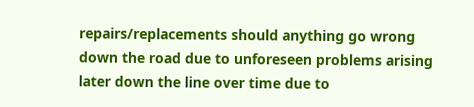repairs/replacements should anything go wrong down the road due to unforeseen problems arising later down the line over time due to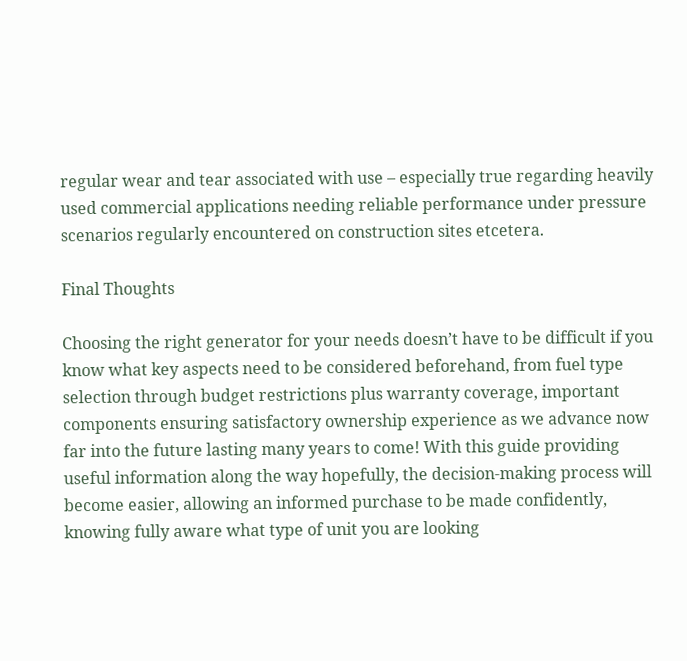regular wear and tear associated with use – especially true regarding heavily used commercial applications needing reliable performance under pressure scenarios regularly encountered on construction sites etcetera.

Final Thoughts

Choosing the right generator for your needs doesn’t have to be difficult if you know what key aspects need to be considered beforehand, from fuel type selection through budget restrictions plus warranty coverage, important components ensuring satisfactory ownership experience as we advance now far into the future lasting many years to come! With this guide providing useful information along the way hopefully, the decision-making process will become easier, allowing an informed purchase to be made confidently, knowing fully aware what type of unit you are looking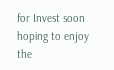for Invest soon hoping to enjoy the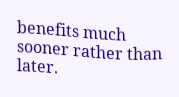benefits much sooner rather than later.